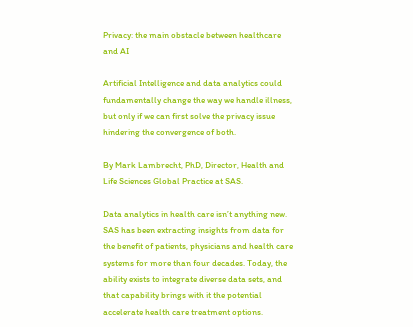Privacy: the main obstacle between healthcare and AI

Artificial Intelligence and data analytics could fundamentally change the way we handle illness, but only if we can first solve the privacy issue hindering the convergence of both.

By Mark Lambrecht, PhD, Director, Health and Life Sciences Global Practice at SAS.

Data analytics in health care isn’t anything new. SAS has been extracting insights from data for the benefit of patients, physicians and health care systems for more than four decades. Today, the ability exists to integrate diverse data sets, and that capability brings with it the potential accelerate health care treatment options.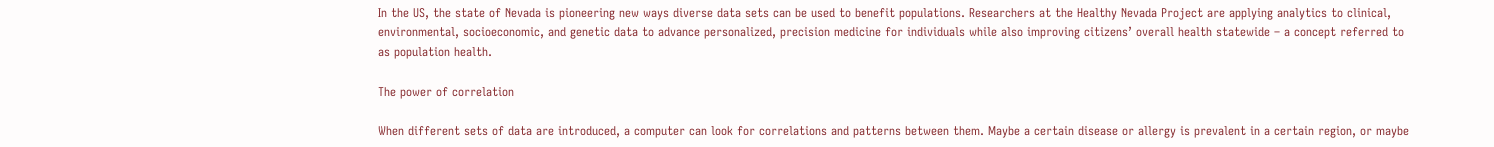In the US, the state of Nevada is pioneering new ways diverse data sets can be used to benefit populations. Researchers at the Healthy Nevada Project are applying analytics to clinical, environmental, socioeconomic, and genetic data to advance personalized, precision medicine for individuals while also improving citizens’ overall health statewide – a concept referred to as population health.

The power of correlation

When different sets of data are introduced, a computer can look for correlations and patterns between them. Maybe a certain disease or allergy is prevalent in a certain region, or maybe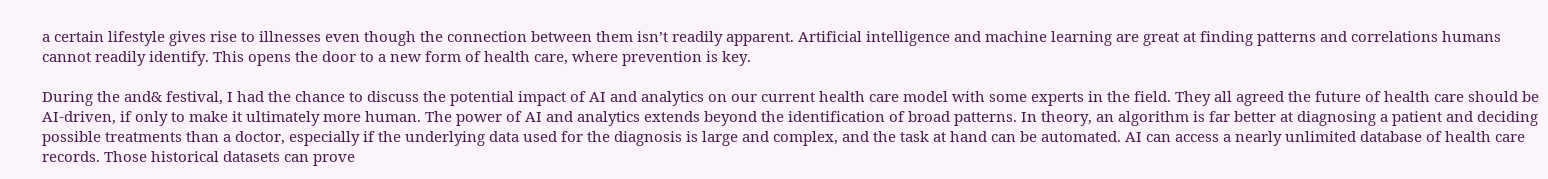a certain lifestyle gives rise to illnesses even though the connection between them isn’t readily apparent. Artificial intelligence and machine learning are great at finding patterns and correlations humans cannot readily identify. This opens the door to a new form of health care, where prevention is key.

During the and& festival, I had the chance to discuss the potential impact of AI and analytics on our current health care model with some experts in the field. They all agreed the future of health care should be AI-driven, if only to make it ultimately more human. The power of AI and analytics extends beyond the identification of broad patterns. In theory, an algorithm is far better at diagnosing a patient and deciding possible treatments than a doctor, especially if the underlying data used for the diagnosis is large and complex, and the task at hand can be automated. AI can access a nearly unlimited database of health care records. Those historical datasets can prove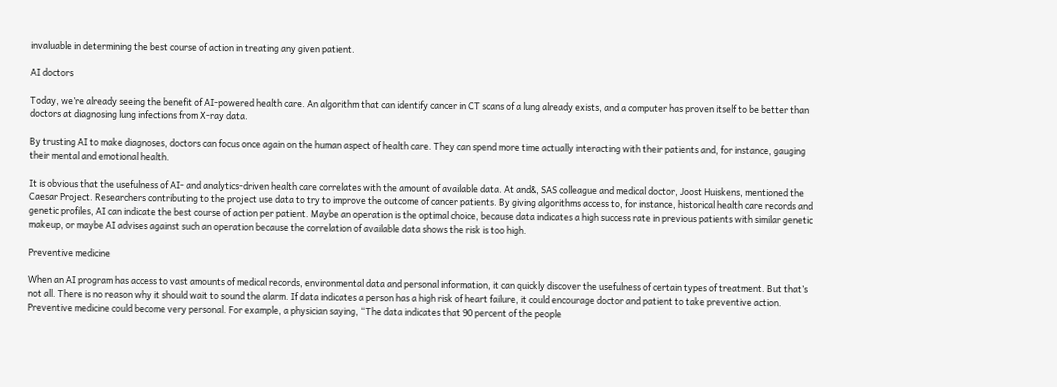invaluable in determining the best course of action in treating any given patient.

AI doctors

Today, we’re already seeing the benefit of AI-powered health care. An algorithm that can identify cancer in CT scans of a lung already exists, and a computer has proven itself to be better than doctors at diagnosing lung infections from X-ray data.

By trusting AI to make diagnoses, doctors can focus once again on the human aspect of health care. They can spend more time actually interacting with their patients and, for instance, gauging their mental and emotional health.

It is obvious that the usefulness of AI- and analytics-driven health care correlates with the amount of available data. At and&, SAS colleague and medical doctor, Joost Huiskens, mentioned the Caesar Project. Researchers contributing to the project use data to try to improve the outcome of cancer patients. By giving algorithms access to, for instance, historical health care records and genetic profiles, AI can indicate the best course of action per patient. Maybe an operation is the optimal choice, because data indicates a high success rate in previous patients with similar genetic makeup, or maybe AI advises against such an operation because the correlation of available data shows the risk is too high.

Preventive medicine

When an AI program has access to vast amounts of medical records, environmental data and personal information, it can quickly discover the usefulness of certain types of treatment. But that’s not all. There is no reason why it should wait to sound the alarm. If data indicates a person has a high risk of heart failure, it could encourage doctor and patient to take preventive action. Preventive medicine could become very personal. For example, a physician saying, “The data indicates that 90 percent of the people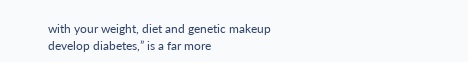with your weight, diet and genetic makeup develop diabetes,” is a far more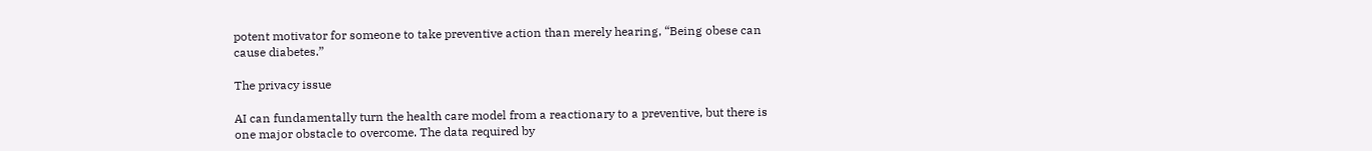potent motivator for someone to take preventive action than merely hearing, “Being obese can cause diabetes.”

The privacy issue

AI can fundamentally turn the health care model from a reactionary to a preventive, but there is one major obstacle to overcome. The data required by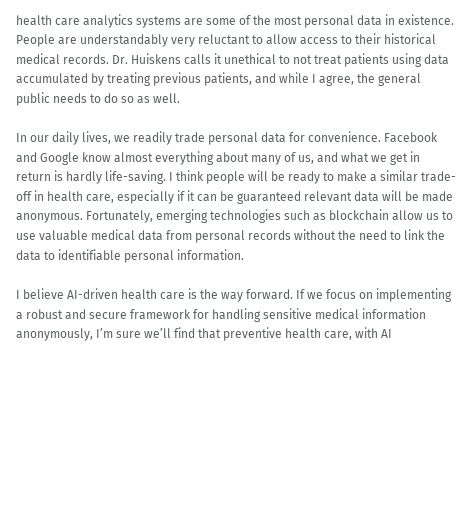health care analytics systems are some of the most personal data in existence. People are understandably very reluctant to allow access to their historical medical records. Dr. Huiskens calls it unethical to not treat patients using data accumulated by treating previous patients, and while I agree, the general public needs to do so as well.

In our daily lives, we readily trade personal data for convenience. Facebook and Google know almost everything about many of us, and what we get in return is hardly life-saving. I think people will be ready to make a similar trade-off in health care, especially if it can be guaranteed relevant data will be made anonymous. Fortunately, emerging technologies such as blockchain allow us to use valuable medical data from personal records without the need to link the data to identifiable personal information.

I believe AI-driven health care is the way forward. If we focus on implementing a robust and secure framework for handling sensitive medical information anonymously, I’m sure we’ll find that preventive health care, with AI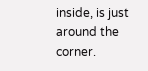inside, is just around the corner.